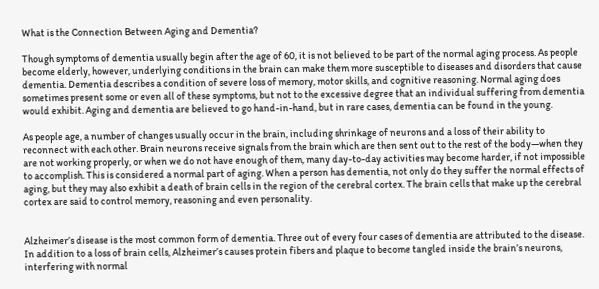What is the Connection Between Aging and Dementia?

Though symptoms of dementia usually begin after the age of 60, it is not believed to be part of the normal aging process. As people become elderly, however, underlying conditions in the brain can make them more susceptible to diseases and disorders that cause dementia. Dementia describes a condition of severe loss of memory, motor skills, and cognitive reasoning. Normal aging does sometimes present some or even all of these symptoms, but not to the excessive degree that an individual suffering from dementia would exhibit. Aging and dementia are believed to go hand-in-hand, but in rare cases, dementia can be found in the young.

As people age, a number of changes usually occur in the brain, including shrinkage of neurons and a loss of their ability to reconnect with each other. Brain neurons receive signals from the brain which are then sent out to the rest of the body—when they are not working properly, or when we do not have enough of them, many day-to-day activities may become harder, if not impossible to accomplish. This is considered a normal part of aging. When a person has dementia, not only do they suffer the normal effects of aging, but they may also exhibit a death of brain cells in the region of the cerebral cortex. The brain cells that make up the cerebral cortex are said to control memory, reasoning and even personality.


Alzheimer’s disease is the most common form of dementia. Three out of every four cases of dementia are attributed to the disease. In addition to a loss of brain cells, Alzheimer’s causes protein fibers and plaque to become tangled inside the brain’s neurons, interfering with normal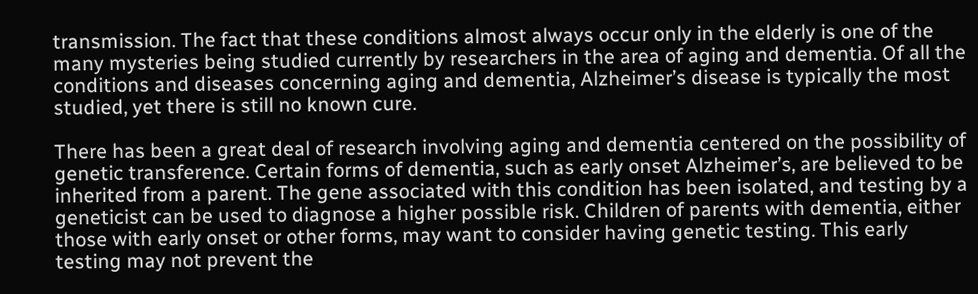transmission. The fact that these conditions almost always occur only in the elderly is one of the many mysteries being studied currently by researchers in the area of aging and dementia. Of all the conditions and diseases concerning aging and dementia, Alzheimer’s disease is typically the most studied, yet there is still no known cure.

There has been a great deal of research involving aging and dementia centered on the possibility of genetic transference. Certain forms of dementia, such as early onset Alzheimer’s, are believed to be inherited from a parent. The gene associated with this condition has been isolated, and testing by a geneticist can be used to diagnose a higher possible risk. Children of parents with dementia, either those with early onset or other forms, may want to consider having genetic testing. This early testing may not prevent the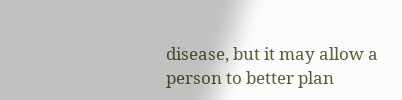disease, but it may allow a person to better plan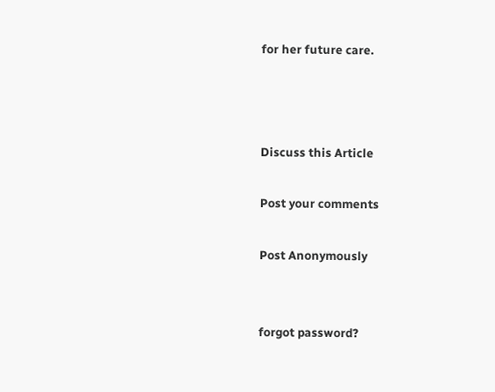for her future care.



Discuss this Article

Post your comments

Post Anonymously


forgot password?